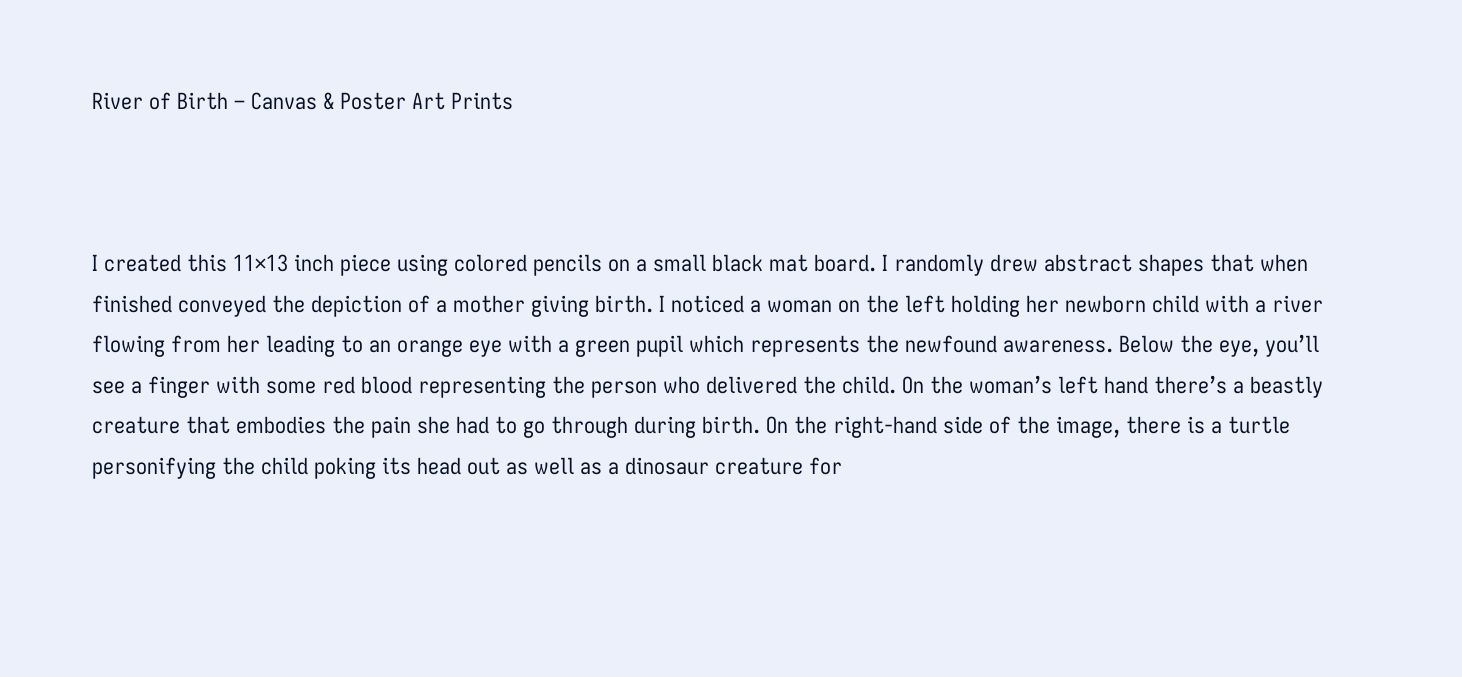River of Birth – Canvas & Poster Art Prints



I created this 11×13 inch piece using colored pencils on a small black mat board. I randomly drew abstract shapes that when finished conveyed the depiction of a mother giving birth. I noticed a woman on the left holding her newborn child with a river flowing from her leading to an orange eye with a green pupil which represents the newfound awareness. Below the eye, you’ll see a finger with some red blood representing the person who delivered the child. On the woman’s left hand there’s a beastly creature that embodies the pain she had to go through during birth. On the right-hand side of the image, there is a turtle personifying the child poking its head out as well as a dinosaur creature for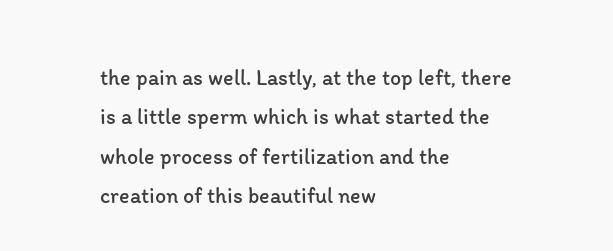the pain as well. Lastly, at the top left, there is a little sperm which is what started the whole process of fertilization and the creation of this beautiful new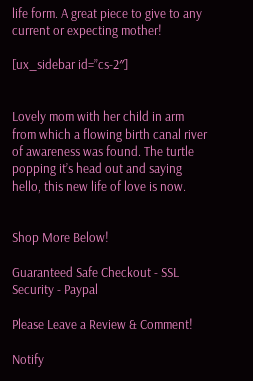life form. A great piece to give to any current or expecting mother!

[ux_sidebar id=”cs-2″]


Lovely mom with her child in arm from which a flowing birth canal river of awareness was found. The turtle popping it’s head out and saying hello, this new life of love is now.


Shop More Below!

Guaranteed Safe Checkout - SSL Security - Paypal

Please Leave a Review & Comment!

Notify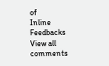of
Inline Feedbacks
View all comments